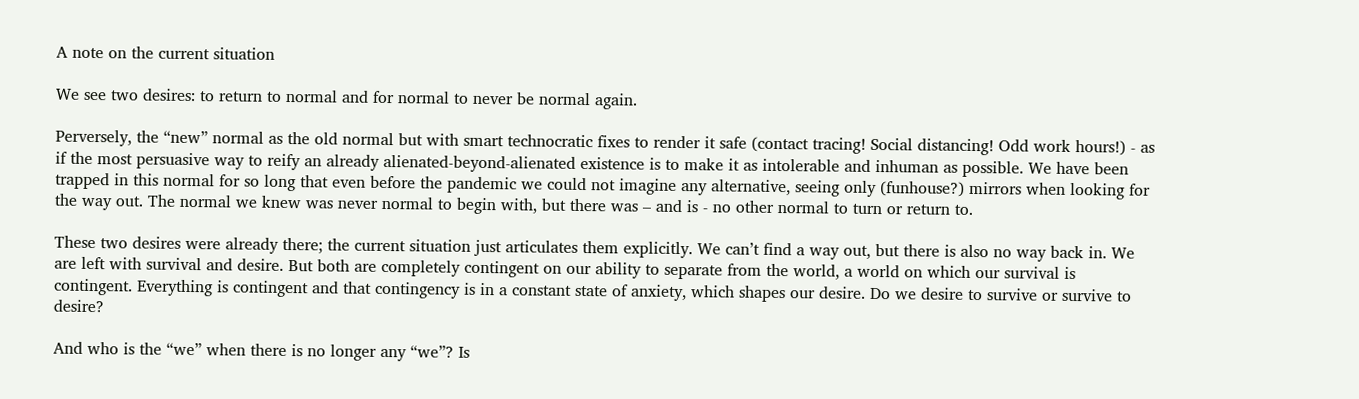A note on the current situation

We see two desires: to return to normal and for normal to never be normal again.

Perversely, the “new” normal as the old normal but with smart technocratic fixes to render it safe (contact tracing! Social distancing! Odd work hours!) - as if the most persuasive way to reify an already alienated-beyond-alienated existence is to make it as intolerable and inhuman as possible. We have been trapped in this normal for so long that even before the pandemic we could not imagine any alternative, seeing only (funhouse?) mirrors when looking for the way out. The normal we knew was never normal to begin with, but there was – and is - no other normal to turn or return to.

These two desires were already there; the current situation just articulates them explicitly. We can’t find a way out, but there is also no way back in. We are left with survival and desire. But both are completely contingent on our ability to separate from the world, a world on which our survival is contingent. Everything is contingent and that contingency is in a constant state of anxiety, which shapes our desire. Do we desire to survive or survive to desire?

And who is the “we” when there is no longer any “we”? Is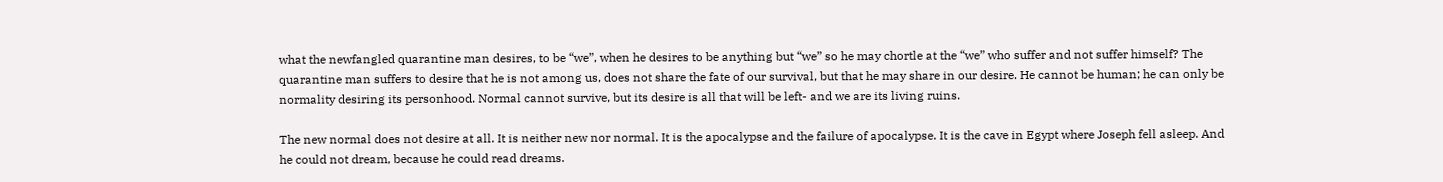what the newfangled quarantine man desires, to be “we”, when he desires to be anything but “we” so he may chortle at the “we” who suffer and not suffer himself? The quarantine man suffers to desire that he is not among us, does not share the fate of our survival, but that he may share in our desire. He cannot be human; he can only be normality desiring its personhood. Normal cannot survive, but its desire is all that will be left- and we are its living ruins.

The new normal does not desire at all. It is neither new nor normal. It is the apocalypse and the failure of apocalypse. It is the cave in Egypt where Joseph fell asleep. And he could not dream, because he could read dreams.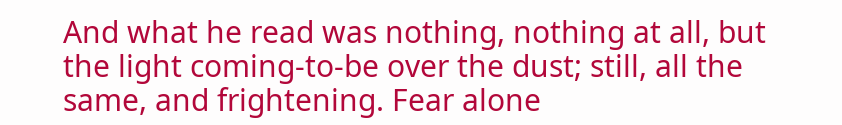And what he read was nothing, nothing at all, but the light coming-to-be over the dust; still, all the same, and frightening. Fear alone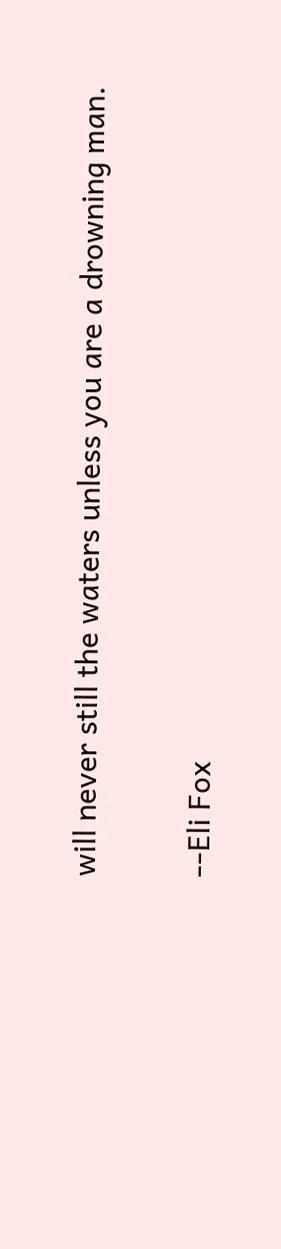will never still the waters unless you are a drowning man.

--Eli Fox